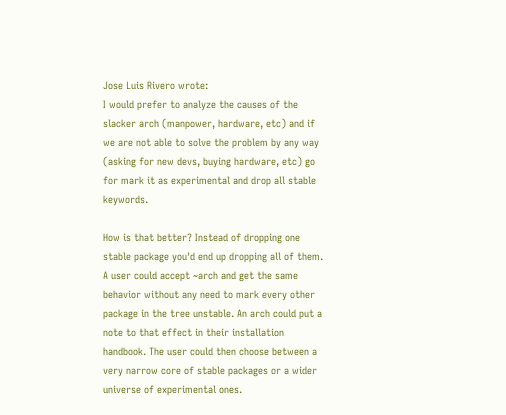Jose Luis Rivero wrote:
I would prefer to analyze the causes of the slacker arch (manpower, hardware, etc) and if we are not able to solve the problem by any way (asking for new devs, buying hardware, etc) go for mark it as experimental and drop all stable keywords.

How is that better? Instead of dropping one stable package you'd end up dropping all of them. A user could accept ~arch and get the same behavior without any need to mark every other package in the tree unstable. An arch could put a note to that effect in their installation handbook. The user could then choose between a very narrow core of stable packages or a wider universe of experimental ones.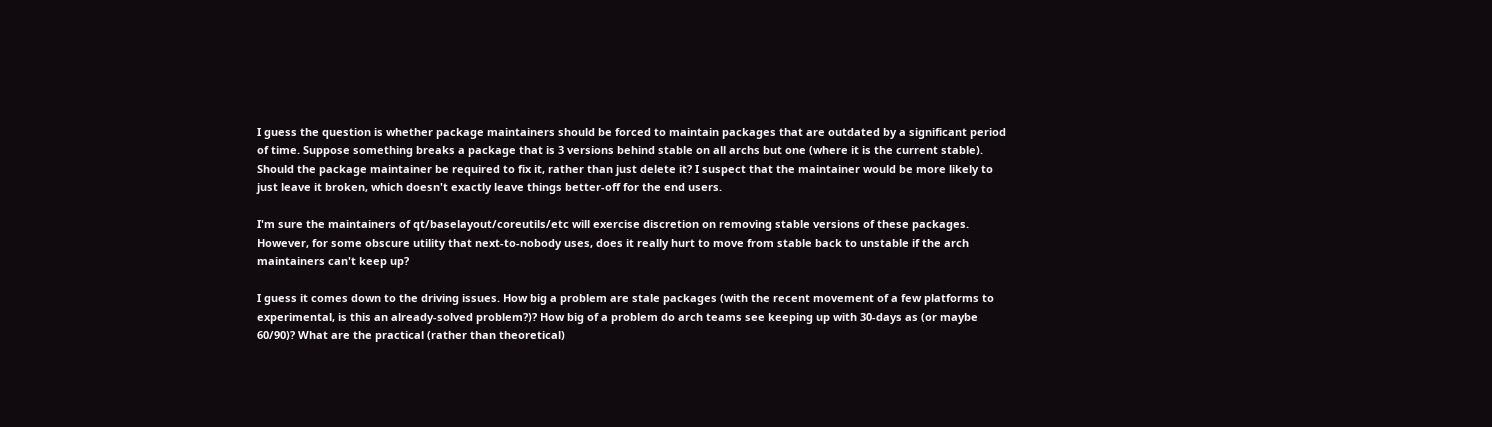I guess the question is whether package maintainers should be forced to maintain packages that are outdated by a significant period of time. Suppose something breaks a package that is 3 versions behind stable on all archs but one (where it is the current stable). Should the package maintainer be required to fix it, rather than just delete it? I suspect that the maintainer would be more likely to just leave it broken, which doesn't exactly leave things better-off for the end users.

I'm sure the maintainers of qt/baselayout/coreutils/etc will exercise discretion on removing stable versions of these packages. However, for some obscure utility that next-to-nobody uses, does it really hurt to move from stable back to unstable if the arch maintainers can't keep up?

I guess it comes down to the driving issues. How big a problem are stale packages (with the recent movement of a few platforms to experimental, is this an already-solved problem?)? How big of a problem do arch teams see keeping up with 30-days as (or maybe 60/90)? What are the practical (rather than theoretical)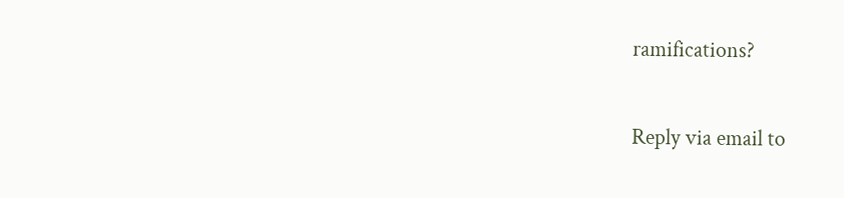ramifications?

Reply via email to